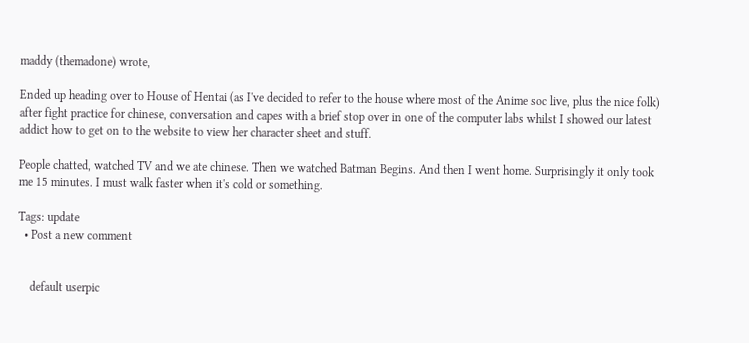maddy (themadone) wrote,

Ended up heading over to House of Hentai (as I've decided to refer to the house where most of the Anime soc live, plus the nice folk) after fight practice for chinese, conversation and capes with a brief stop over in one of the computer labs whilst I showed our latest addict how to get on to the website to view her character sheet and stuff.

People chatted, watched TV and we ate chinese. Then we watched Batman Begins. And then I went home. Surprisingly it only took me 15 minutes. I must walk faster when it's cold or something.

Tags: update
  • Post a new comment


    default userpic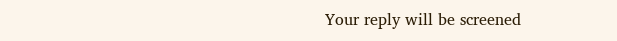Your reply will be screened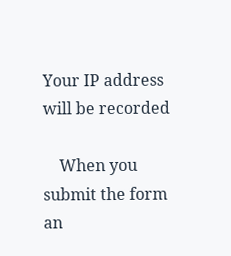Your IP address will be recorded

    When you submit the form an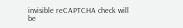invisible reCAPTCHA check will be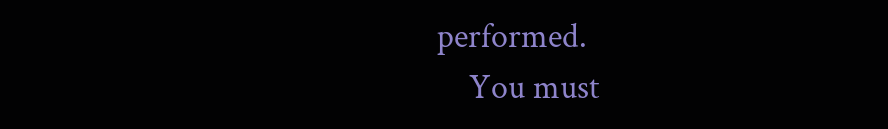performed.
    You must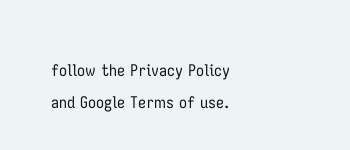follow the Privacy Policy and Google Terms of use.